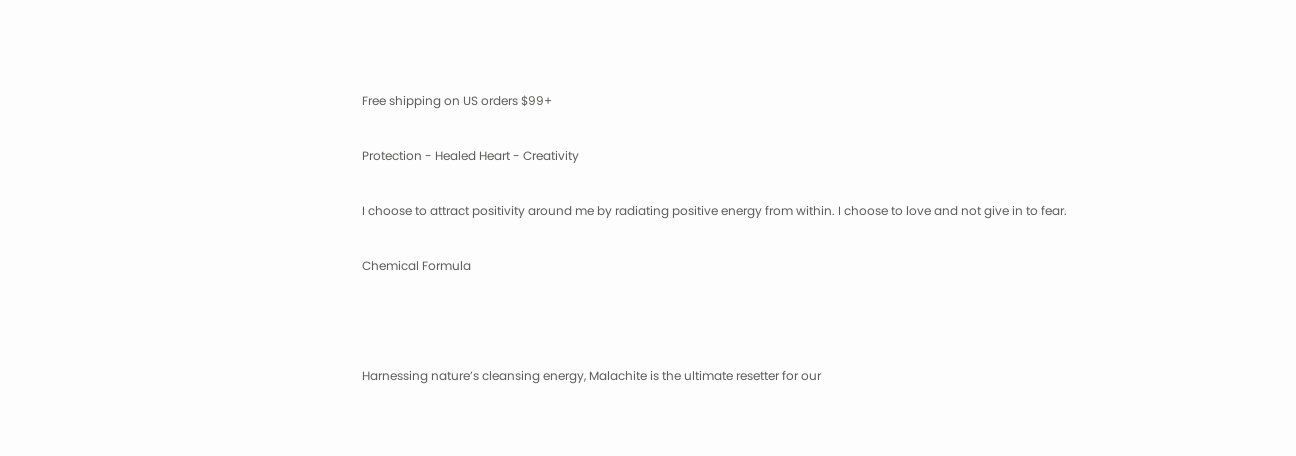Free shipping on US orders $99+


Protection - Healed Heart - Creativity


I choose to attract positivity around me by radiating positive energy from within. I choose to love and not give in to fear.


Chemical Formula





Harnessing nature’s cleansing energy, Malachite is the ultimate resetter for our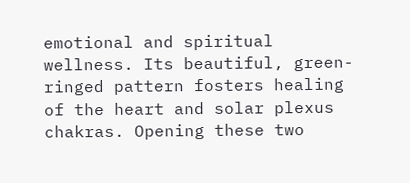emotional and spiritual wellness. Its beautiful, green-ringed pattern fosters healing of the heart and solar plexus chakras. Opening these two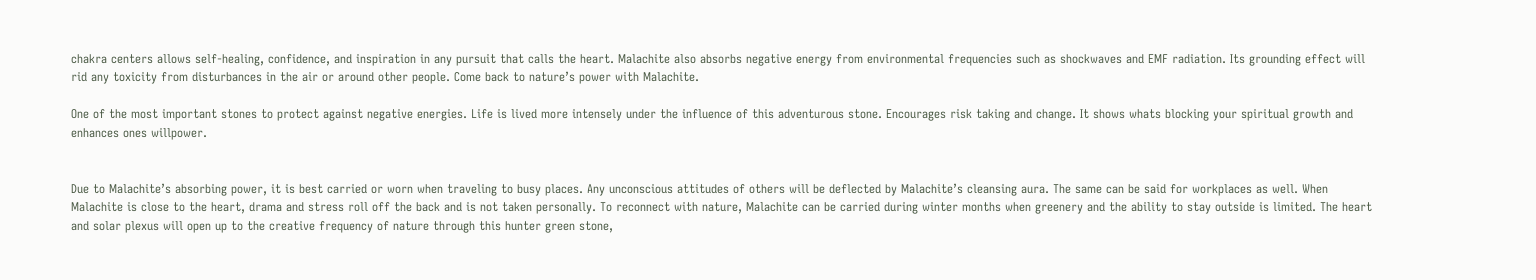chakra centers allows self-healing, confidence, and inspiration in any pursuit that calls the heart. Malachite also absorbs negative energy from environmental frequencies such as shockwaves and EMF radiation. Its grounding effect will rid any toxicity from disturbances in the air or around other people. Come back to nature’s power with Malachite.

One of the most important stones to protect against negative energies. Life is lived more intensely under the influence of this adventurous stone. Encourages risk taking and change. It shows whats blocking your spiritual growth and enhances ones willpower.


Due to Malachite’s absorbing power, it is best carried or worn when traveling to busy places. Any unconscious attitudes of others will be deflected by Malachite’s cleansing aura. The same can be said for workplaces as well. When Malachite is close to the heart, drama and stress roll off the back and is not taken personally. To reconnect with nature, Malachite can be carried during winter months when greenery and the ability to stay outside is limited. The heart and solar plexus will open up to the creative frequency of nature through this hunter green stone,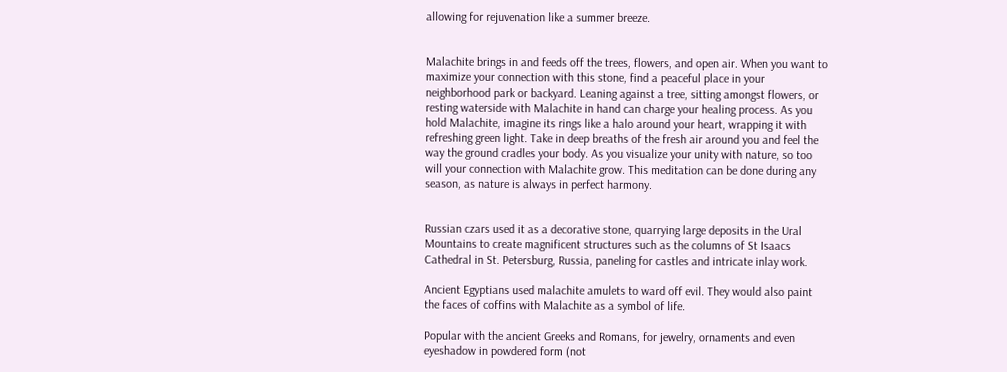allowing for rejuvenation like a summer breeze.


Malachite brings in and feeds off the trees, flowers, and open air. When you want to maximize your connection with this stone, find a peaceful place in your neighborhood park or backyard. Leaning against a tree, sitting amongst flowers, or resting waterside with Malachite in hand can charge your healing process. As you hold Malachite, imagine its rings like a halo around your heart, wrapping it with refreshing green light. Take in deep breaths of the fresh air around you and feel the way the ground cradles your body. As you visualize your unity with nature, so too will your connection with Malachite grow. This meditation can be done during any season, as nature is always in perfect harmony.


Russian czars used it as a decorative stone, quarrying large deposits in the Ural Mountains to create magnificent structures such as the columns of St Isaacs Cathedral in St. Petersburg, Russia, paneling for castles and intricate inlay work.

Ancient Egyptians used malachite amulets to ward off evil. They would also paint the faces of coffins with Malachite as a symbol of life.

Popular with the ancient Greeks and Romans, for jewelry, ornaments and even eyeshadow in powdered form (not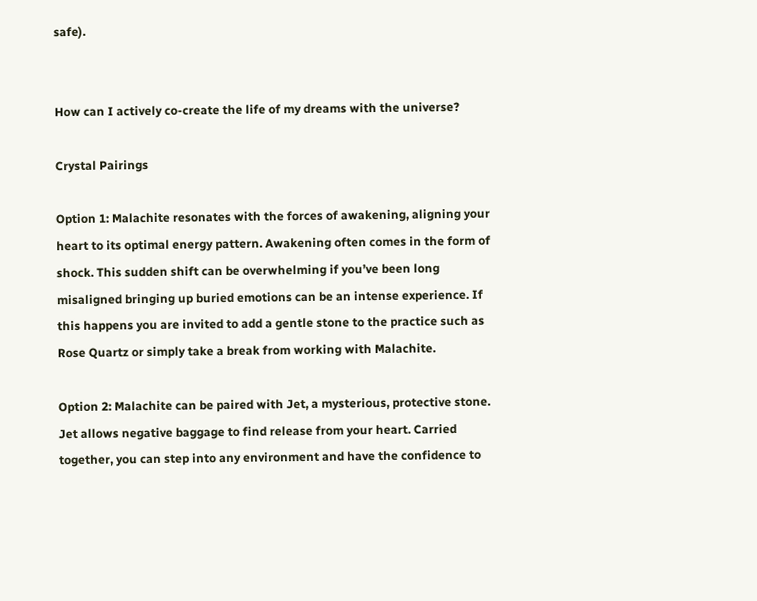safe).


How can I actively co-create the life of my dreams with the universe?

Crystal Pairings

Option 1: Malachite resonates with the forces of awakening, aligning your heart to its optimal energy pattern. Awakening often comes in the form of shock. This sudden shift can be overwhelming if you’ve been long misaligned bringing up buried emotions can be an intense experience. If this happens you are invited to add a gentle stone to the practice such as Rose Quartz or simply take a break from working with Malachite.

Option 2: Malachite can be paired with Jet, a mysterious, protective stone. Jet allows negative baggage to find release from your heart. Carried together, you can step into any environment and have the confidence to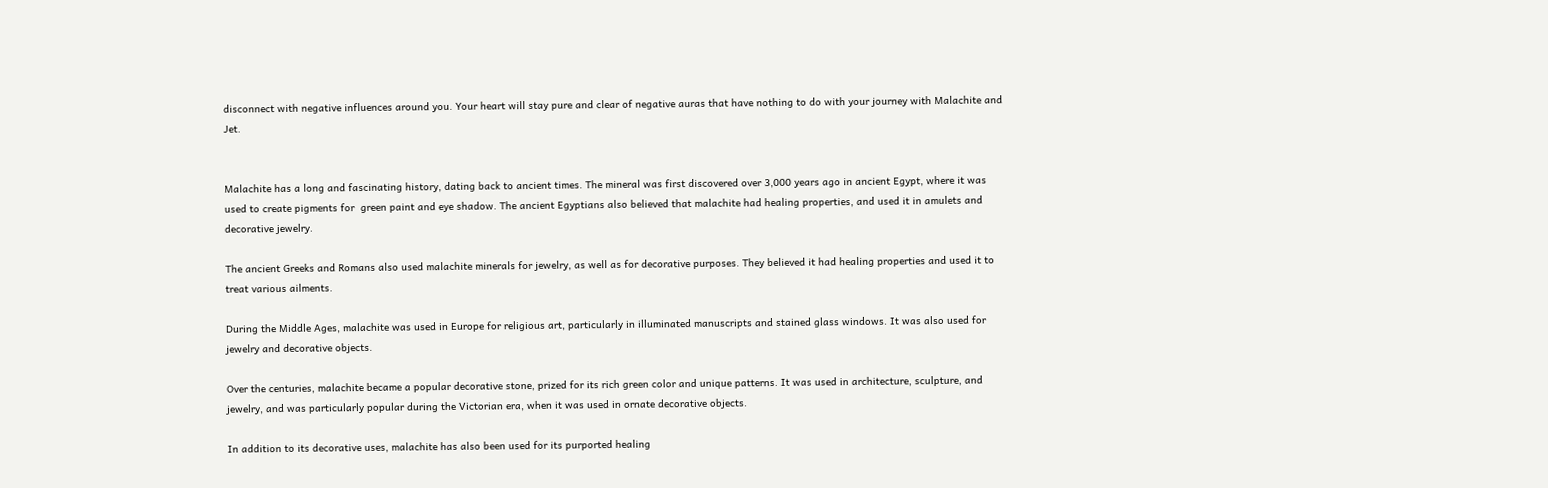disconnect with negative influences around you. Your heart will stay pure and clear of negative auras that have nothing to do with your journey with Malachite and Jet.


Malachite has a long and fascinating history, dating back to ancient times. The mineral was first discovered over 3,000 years ago in ancient Egypt, where it was used to create pigments for  green paint and eye shadow. The ancient Egyptians also believed that malachite had healing properties, and used it in amulets and decorative jewelry.

The ancient Greeks and Romans also used malachite minerals for jewelry, as well as for decorative purposes. They believed it had healing properties and used it to treat various ailments.

During the Middle Ages, malachite was used in Europe for religious art, particularly in illuminated manuscripts and stained glass windows. It was also used for jewelry and decorative objects.

Over the centuries, malachite became a popular decorative stone, prized for its rich green color and unique patterns. It was used in architecture, sculpture, and jewelry, and was particularly popular during the Victorian era, when it was used in ornate decorative objects.

In addition to its decorative uses, malachite has also been used for its purported healing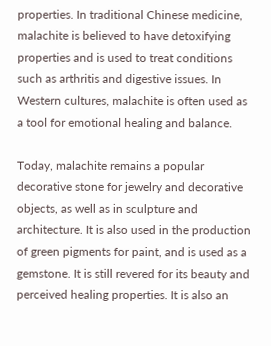properties. In traditional Chinese medicine, malachite is believed to have detoxifying properties and is used to treat conditions such as arthritis and digestive issues. In Western cultures, malachite is often used as a tool for emotional healing and balance.

Today, malachite remains a popular decorative stone for jewelry and decorative objects, as well as in sculpture and architecture. It is also used in the production of green pigments for paint, and is used as a gemstone. It is still revered for its beauty and perceived healing properties. It is also an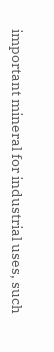important mineral for industrial uses, such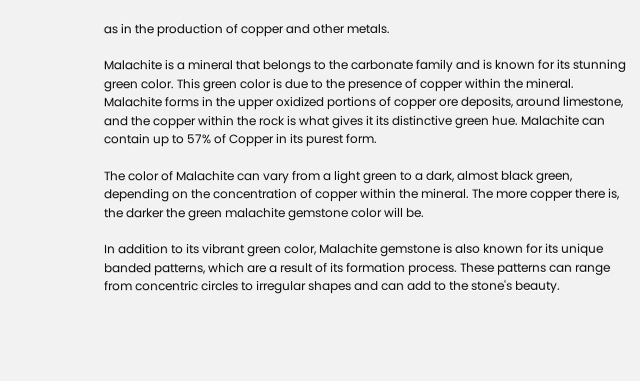as in the production of copper and other metals.

Malachite is a mineral that belongs to the carbonate family and is known for its stunning green color. This green color is due to the presence of copper within the mineral. Malachite forms in the upper oxidized portions of copper ore deposits, around limestone, and the copper within the rock is what gives it its distinctive green hue. Malachite can contain up to 57% of Copper in its purest form.

The color of Malachite can vary from a light green to a dark, almost black green, depending on the concentration of copper within the mineral. The more copper there is, the darker the green malachite gemstone color will be.

In addition to its vibrant green color, Malachite gemstone is also known for its unique banded patterns, which are a result of its formation process. These patterns can range from concentric circles to irregular shapes and can add to the stone's beauty.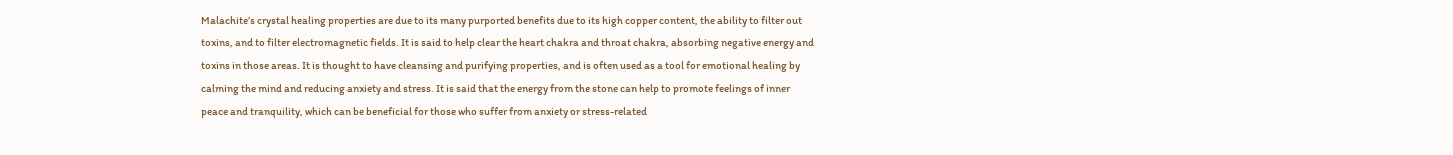Malachite’s crystal healing properties are due to its many purported benefits due to its high copper content, the ability to filter out toxins, and to filter electromagnetic fields. It is said to help clear the heart chakra and throat chakra, absorbing negative energy and toxins in those areas. It is thought to have cleansing and purifying properties, and is often used as a tool for emotional healing by calming the mind and reducing anxiety and stress. It is said that the energy from the stone can help to promote feelings of inner peace and tranquility, which can be beneficial for those who suffer from anxiety or stress-related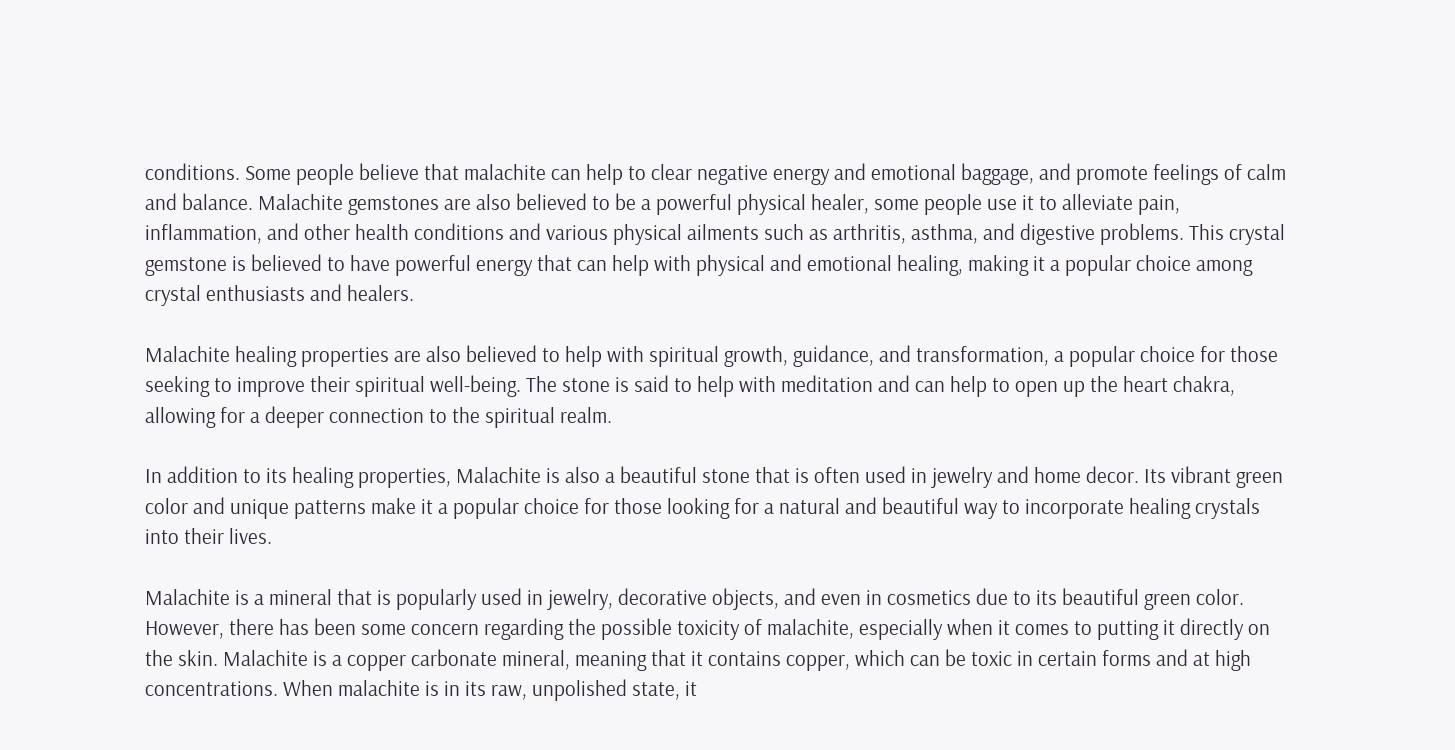conditions. Some people believe that malachite can help to clear negative energy and emotional baggage, and promote feelings of calm and balance. Malachite gemstones are also believed to be a powerful physical healer, some people use it to alleviate pain, inflammation, and other health conditions and various physical ailments such as arthritis, asthma, and digestive problems. This crystal gemstone is believed to have powerful energy that can help with physical and emotional healing, making it a popular choice among crystal enthusiasts and healers.

Malachite healing properties are also believed to help with spiritual growth, guidance, and transformation, a popular choice for those seeking to improve their spiritual well-being. The stone is said to help with meditation and can help to open up the heart chakra, allowing for a deeper connection to the spiritual realm.

In addition to its healing properties, Malachite is also a beautiful stone that is often used in jewelry and home decor. Its vibrant green color and unique patterns make it a popular choice for those looking for a natural and beautiful way to incorporate healing crystals into their lives.

Malachite is a mineral that is popularly used in jewelry, decorative objects, and even in cosmetics due to its beautiful green color. However, there has been some concern regarding the possible toxicity of malachite, especially when it comes to putting it directly on the skin. Malachite is a copper carbonate mineral, meaning that it contains copper, which can be toxic in certain forms and at high concentrations. When malachite is in its raw, unpolished state, it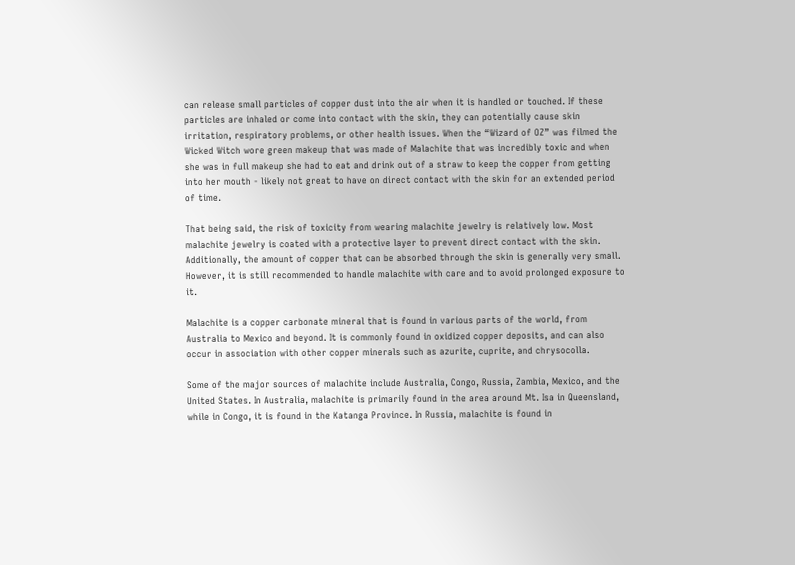can release small particles of copper dust into the air when it is handled or touched. If these particles are inhaled or come into contact with the skin, they can potentially cause skin irritation, respiratory problems, or other health issues. When the “Wizard of OZ” was filmed the Wicked Witch wore green makeup that was made of Malachite that was incredibly toxic and when she was in full makeup she had to eat and drink out of a straw to keep the copper from getting into her mouth - likely not great to have on direct contact with the skin for an extended period of time.

That being said, the risk of toxicity from wearing malachite jewelry is relatively low. Most malachite jewelry is coated with a protective layer to prevent direct contact with the skin. Additionally, the amount of copper that can be absorbed through the skin is generally very small. However, it is still recommended to handle malachite with care and to avoid prolonged exposure to it.

Malachite is a copper carbonate mineral that is found in various parts of the world, from Australia to Mexico and beyond. It is commonly found in oxidized copper deposits, and can also occur in association with other copper minerals such as azurite, cuprite, and chrysocolla.

Some of the major sources of malachite include Australia, Congo, Russia, Zambia, Mexico, and the United States. In Australia, malachite is primarily found in the area around Mt. Isa in Queensland, while in Congo, it is found in the Katanga Province. In Russia, malachite is found in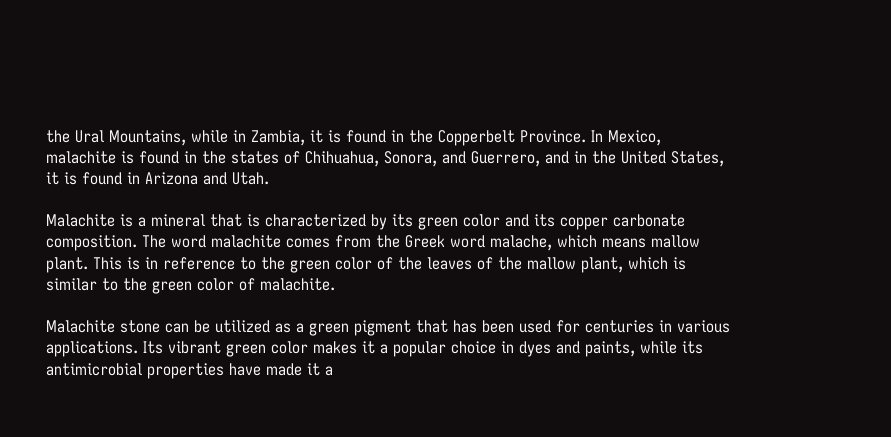the Ural Mountains, while in Zambia, it is found in the Copperbelt Province. In Mexico, malachite is found in the states of Chihuahua, Sonora, and Guerrero, and in the United States, it is found in Arizona and Utah.

Malachite is a mineral that is characterized by its green color and its copper carbonate composition. The word malachite comes from the Greek word malache, which means mallow plant. This is in reference to the green color of the leaves of the mallow plant, which is similar to the green color of malachite.

Malachite stone can be utilized as a green pigment that has been used for centuries in various applications. Its vibrant green color makes it a popular choice in dyes and paints, while its antimicrobial properties have made it a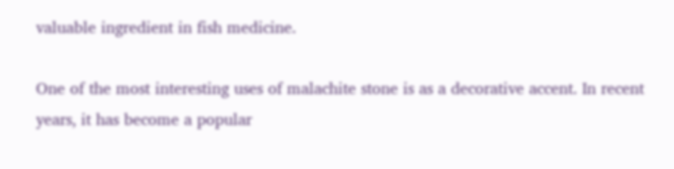valuable ingredient in fish medicine.

One of the most interesting uses of malachite stone is as a decorative accent. In recent years, it has become a popular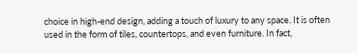choice in high-end design, adding a touch of luxury to any space. It is often used in the form of tiles, countertops, and even furniture. In fact,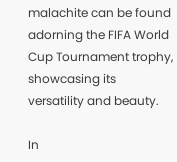malachite can be found adorning the FIFA World Cup Tournament trophy, showcasing its versatility and beauty.

In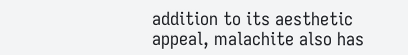addition to its aesthetic appeal, malachite also has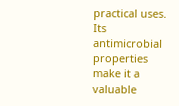practical uses. Its antimicrobial properties make it a valuable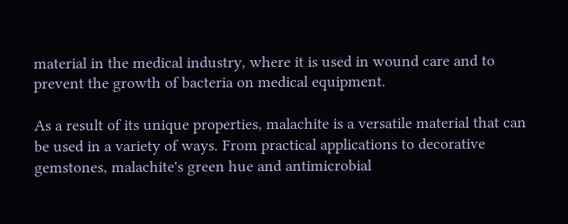material in the medical industry, where it is used in wound care and to prevent the growth of bacteria on medical equipment.

As a result of its unique properties, malachite is a versatile material that can be used in a variety of ways. From practical applications to decorative gemstones, malachite's green hue and antimicrobial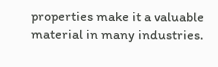properties make it a valuable material in many industries.